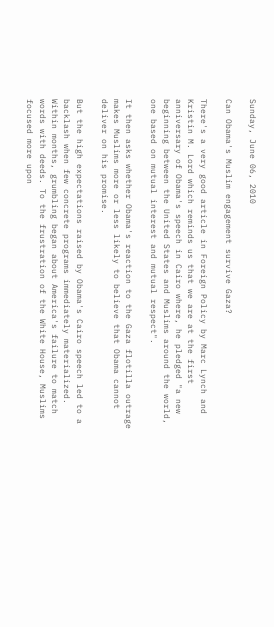Sunday, June 06, 2010

Can Obama's Muslim engagement survive Gaza?

There's a very good article in Foreign Policy by Marc Lynch and Kristin M. Lord which reminds us that we are at the first anniversary of Obama's speech in Cairo where, he pledged "a new beginning between the United States and Muslims around the world, one based on mutual interest and mutual respect".

It then asks whether Obama's reaction to the Gaza flotilla outrage makes Muslims more or less likely to believe that Obama cannot deliver on his promise.

But the high expectations raised by Obama's Cairo speech led to a backlash when few concrete programs immediately materialized. Within months, grumbling began about America's failure to match words with deeds. To the frustration of the White House, Muslims focused more upon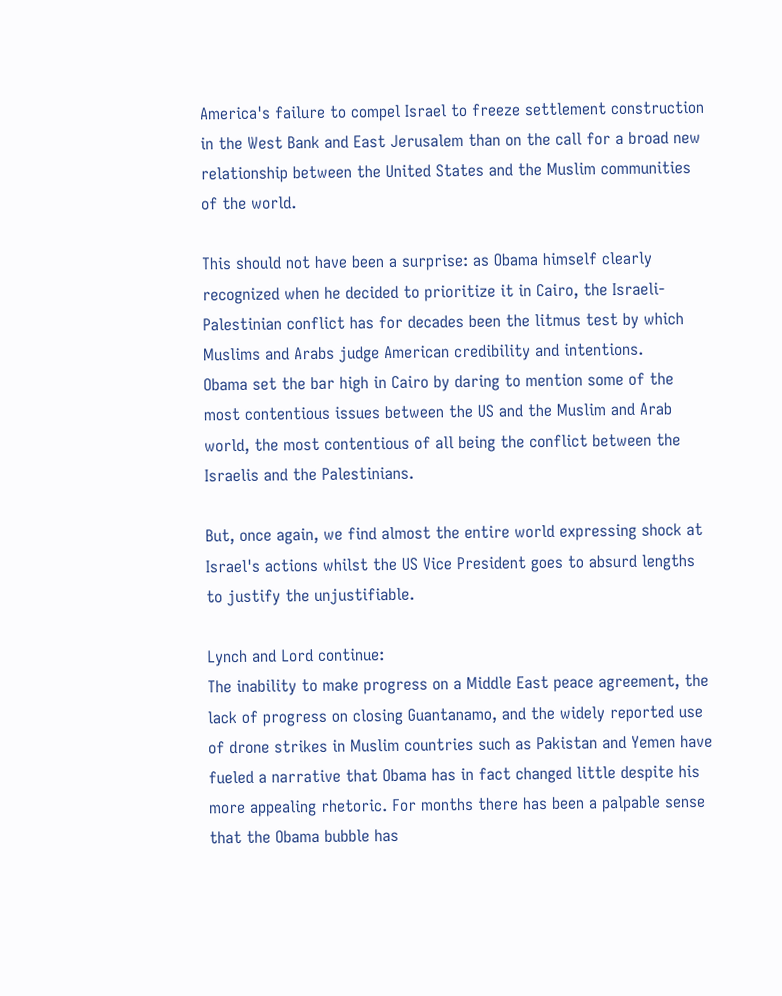America's failure to compel Israel to freeze settlement construction in the West Bank and East Jerusalem than on the call for a broad new relationship between the United States and the Muslim communities of the world.

This should not have been a surprise: as Obama himself clearly recognized when he decided to prioritize it in Cairo, the Israeli-Palestinian conflict has for decades been the litmus test by which Muslims and Arabs judge American credibility and intentions.
Obama set the bar high in Cairo by daring to mention some of the most contentious issues between the US and the Muslim and Arab world, the most contentious of all being the conflict between the Israelis and the Palestinians.

But, once again, we find almost the entire world expressing shock at Israel's actions whilst the US Vice President goes to absurd lengths to justify the unjustifiable.

Lynch and Lord continue:
The inability to make progress on a Middle East peace agreement, the lack of progress on closing Guantanamo, and the widely reported use of drone strikes in Muslim countries such as Pakistan and Yemen have fueled a narrative that Obama has in fact changed little despite his more appealing rhetoric. For months there has been a palpable sense that the Obama bubble has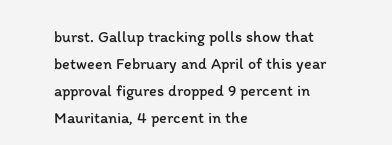burst. Gallup tracking polls show that between February and April of this year approval figures dropped 9 percent in Mauritania, 4 percent in the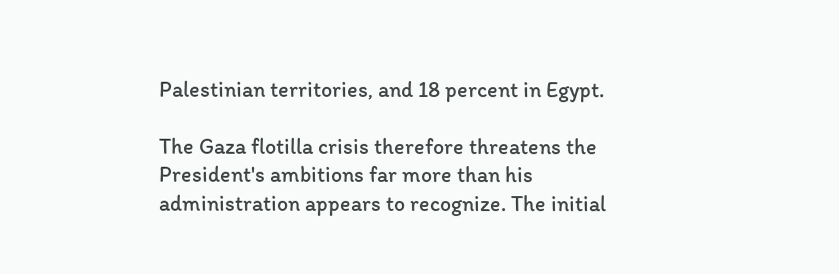Palestinian territories, and 18 percent in Egypt.

The Gaza flotilla crisis therefore threatens the President's ambitions far more than his administration appears to recognize. The initial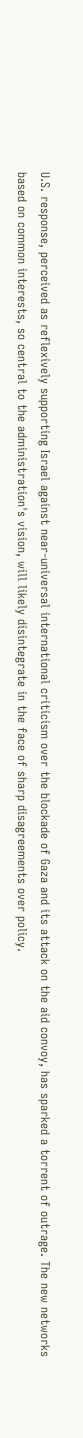U.S. response, perceived as reflexively supporting Israel against near-universal international criticism over the blockade of Gaza and its attack on the aid convoy, has sparked a torrent of outrage. The new networks based on common interests, so central to the administration's vision, will likely disintegrate in the face of sharp disagreements over policy.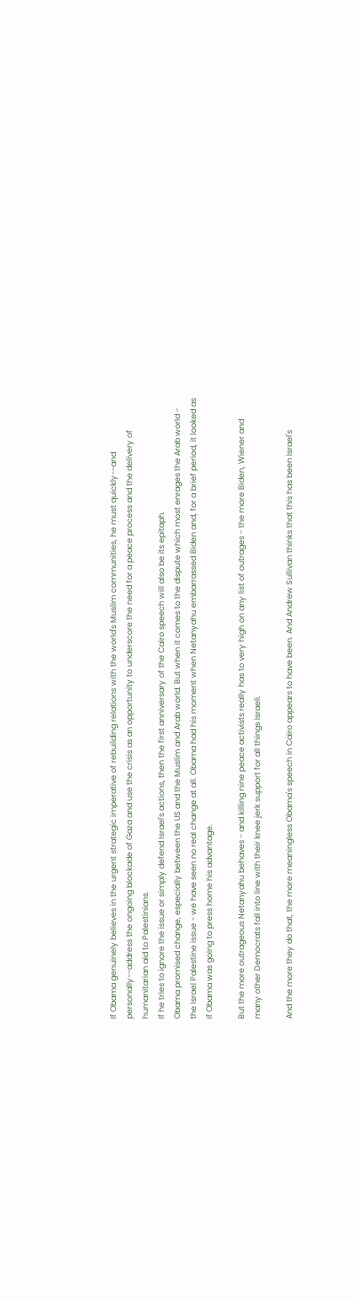If Obama genuinely believes in the urgent strategic imperative of rebuilding relations with the world's Muslim communities, he must quickly--and personally--address the ongoing blockade of Gaza and use the crisis as an opportunity to underscore the need for a peace process and the delivery of humanitarian aid to Palestinians.
If he tries to ignore the issue or simply defend Israel's actions, then the first anniversary of the Cairo speech will also be its epitaph.
Obama promised change, especially between the US and the Muslim and Arab world. But when it comes to the dispute which most enrages the Arab world - the Israel Palestine issue - we have seen no real change at all. Obama had his moment when Netanyahu embarrassed Biden and, for a brief period, it looked as if Obama was going to press home his advantage.

But the more outrageous Netanyahu behaves - and killing nine peace activists really has to very high on any list of outrages - the more Biden, Wiener and many other Democrats fall into line with their knee jerk support for all things Israeli.

And the more they do that, the more meaningless Obama's speech in Cairo appears to have been. And Andrew Sullivan thinks that this has been Israel's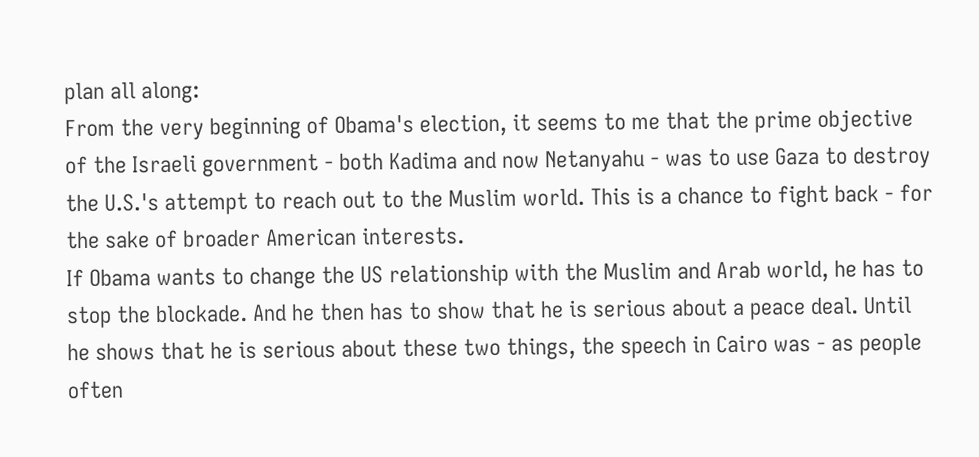plan all along:
From the very beginning of Obama's election, it seems to me that the prime objective of the Israeli government - both Kadima and now Netanyahu - was to use Gaza to destroy the U.S.'s attempt to reach out to the Muslim world. This is a chance to fight back - for the sake of broader American interests.
If Obama wants to change the US relationship with the Muslim and Arab world, he has to stop the blockade. And he then has to show that he is serious about a peace deal. Until he shows that he is serious about these two things, the speech in Cairo was - as people often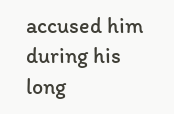accused him during his long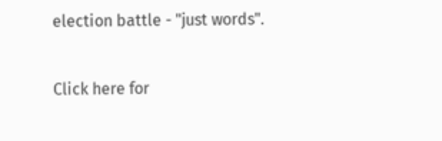election battle - "just words".

Click here for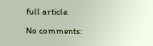full article.

No comments: